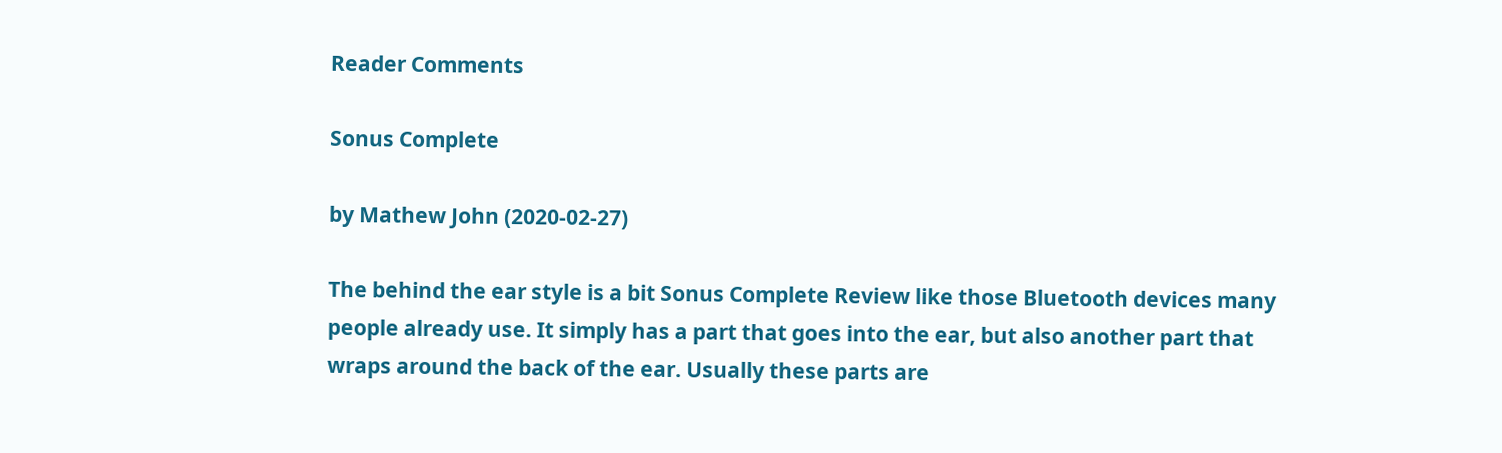Reader Comments

Sonus Complete

by Mathew John (2020-02-27)

The behind the ear style is a bit Sonus Complete Review like those Bluetooth devices many people already use. It simply has a part that goes into the ear, but also another part that wraps around the back of the ear. Usually these parts are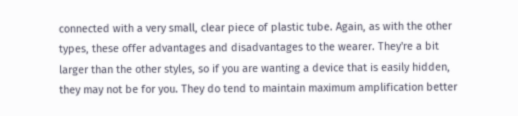connected with a very small, clear piece of plastic tube. Again, as with the other types, these offer advantages and disadvantages to the wearer. They're a bit larger than the other styles, so if you are wanting a device that is easily hidden, they may not be for you. They do tend to maintain maximum amplification better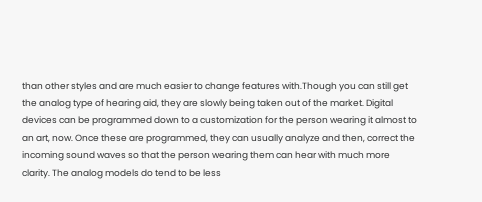than other styles and are much easier to change features with.Though you can still get the analog type of hearing aid, they are slowly being taken out of the market. Digital devices can be programmed down to a customization for the person wearing it almost to an art, now. Once these are programmed, they can usually analyze and then, correct the incoming sound waves so that the person wearing them can hear with much more clarity. The analog models do tend to be less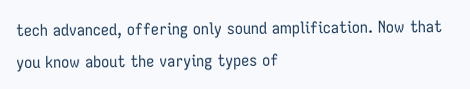tech advanced, offering only sound amplification. Now that you know about the varying types of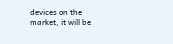devices on the market, it will be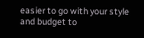easier to go with your style and budget to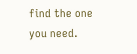find the one you need.